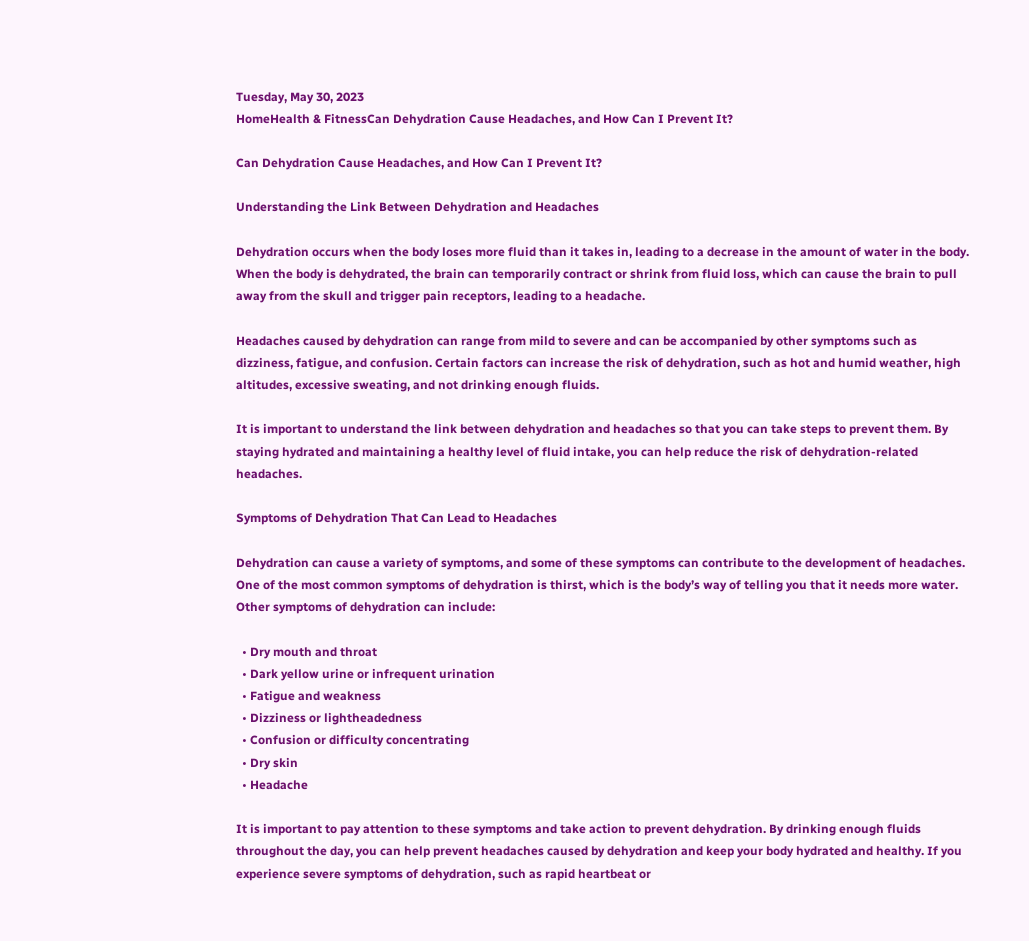Tuesday, May 30, 2023
HomeHealth & FitnessCan Dehydration Cause Headaches, and How Can I Prevent It?

Can Dehydration Cause Headaches, and How Can I Prevent It?

Understanding the Link Between Dehydration and Headaches

Dehydration occurs when the body loses more fluid than it takes in, leading to a decrease in the amount of water in the body. When the body is dehydrated, the brain can temporarily contract or shrink from fluid loss, which can cause the brain to pull away from the skull and trigger pain receptors, leading to a headache.

Headaches caused by dehydration can range from mild to severe and can be accompanied by other symptoms such as dizziness, fatigue, and confusion. Certain factors can increase the risk of dehydration, such as hot and humid weather, high altitudes, excessive sweating, and not drinking enough fluids.

It is important to understand the link between dehydration and headaches so that you can take steps to prevent them. By staying hydrated and maintaining a healthy level of fluid intake, you can help reduce the risk of dehydration-related headaches.

Symptoms of Dehydration That Can Lead to Headaches

Dehydration can cause a variety of symptoms, and some of these symptoms can contribute to the development of headaches. One of the most common symptoms of dehydration is thirst, which is the body’s way of telling you that it needs more water. Other symptoms of dehydration can include:

  • Dry mouth and throat
  • Dark yellow urine or infrequent urination
  • Fatigue and weakness
  • Dizziness or lightheadedness
  • Confusion or difficulty concentrating
  • Dry skin
  • Headache

It is important to pay attention to these symptoms and take action to prevent dehydration. By drinking enough fluids throughout the day, you can help prevent headaches caused by dehydration and keep your body hydrated and healthy. If you experience severe symptoms of dehydration, such as rapid heartbeat or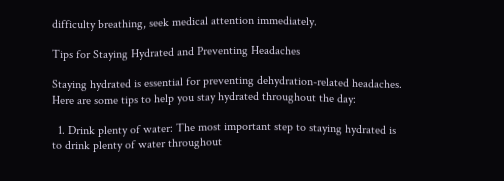difficulty breathing, seek medical attention immediately.

Tips for Staying Hydrated and Preventing Headaches

Staying hydrated is essential for preventing dehydration-related headaches. Here are some tips to help you stay hydrated throughout the day:

  1. Drink plenty of water: The most important step to staying hydrated is to drink plenty of water throughout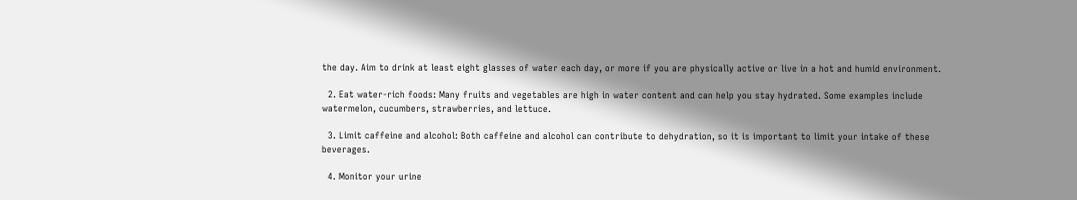the day. Aim to drink at least eight glasses of water each day, or more if you are physically active or live in a hot and humid environment.

  2. Eat water-rich foods: Many fruits and vegetables are high in water content and can help you stay hydrated. Some examples include watermelon, cucumbers, strawberries, and lettuce.

  3. Limit caffeine and alcohol: Both caffeine and alcohol can contribute to dehydration, so it is important to limit your intake of these beverages.

  4. Monitor your urine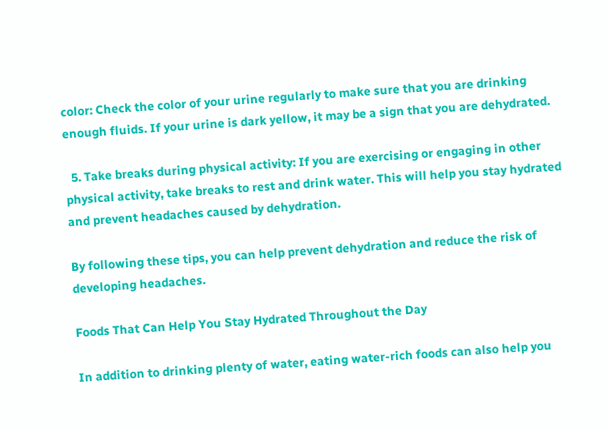color: Check the color of your urine regularly to make sure that you are drinking enough fluids. If your urine is dark yellow, it may be a sign that you are dehydrated.

  5. Take breaks during physical activity: If you are exercising or engaging in other physical activity, take breaks to rest and drink water. This will help you stay hydrated and prevent headaches caused by dehydration.

By following these tips, you can help prevent dehydration and reduce the risk of developing headaches.

Foods That Can Help You Stay Hydrated Throughout the Day

In addition to drinking plenty of water, eating water-rich foods can also help you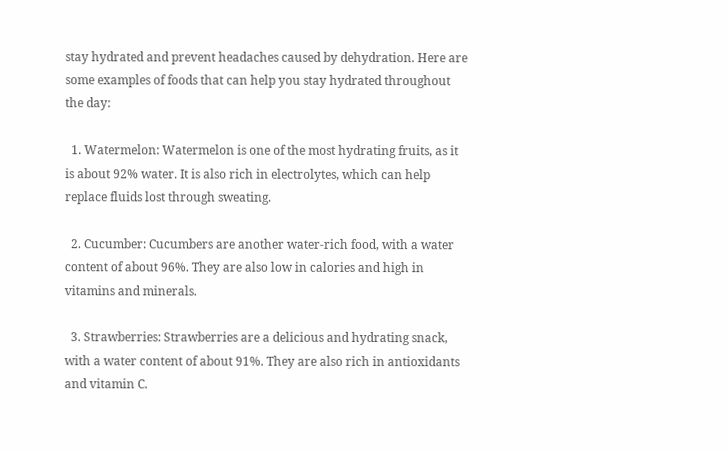stay hydrated and prevent headaches caused by dehydration. Here are some examples of foods that can help you stay hydrated throughout the day:

  1. Watermelon: Watermelon is one of the most hydrating fruits, as it is about 92% water. It is also rich in electrolytes, which can help replace fluids lost through sweating.

  2. Cucumber: Cucumbers are another water-rich food, with a water content of about 96%. They are also low in calories and high in vitamins and minerals.

  3. Strawberries: Strawberries are a delicious and hydrating snack, with a water content of about 91%. They are also rich in antioxidants and vitamin C.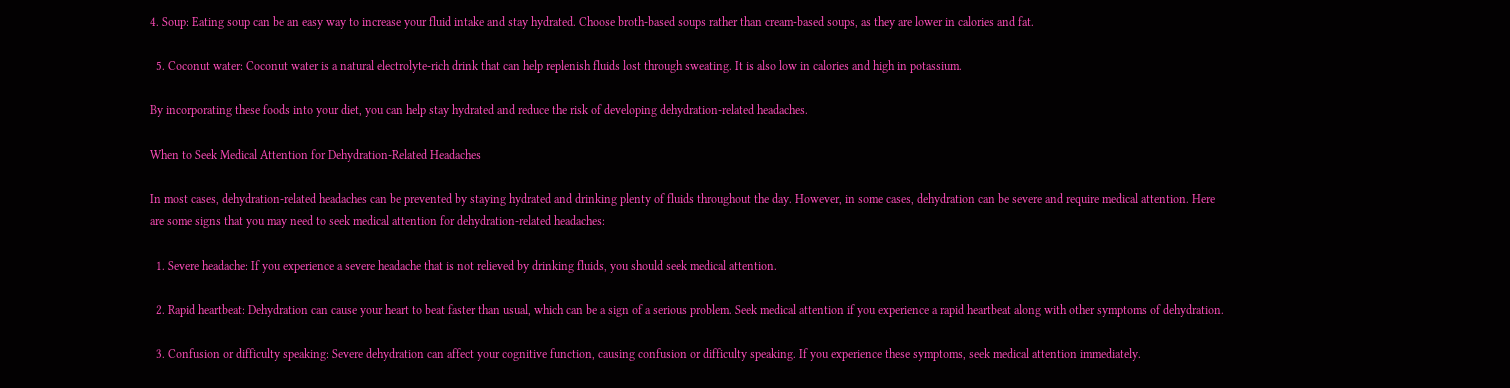4. Soup: Eating soup can be an easy way to increase your fluid intake and stay hydrated. Choose broth-based soups rather than cream-based soups, as they are lower in calories and fat.

  5. Coconut water: Coconut water is a natural electrolyte-rich drink that can help replenish fluids lost through sweating. It is also low in calories and high in potassium.

By incorporating these foods into your diet, you can help stay hydrated and reduce the risk of developing dehydration-related headaches.

When to Seek Medical Attention for Dehydration-Related Headaches

In most cases, dehydration-related headaches can be prevented by staying hydrated and drinking plenty of fluids throughout the day. However, in some cases, dehydration can be severe and require medical attention. Here are some signs that you may need to seek medical attention for dehydration-related headaches:

  1. Severe headache: If you experience a severe headache that is not relieved by drinking fluids, you should seek medical attention.

  2. Rapid heartbeat: Dehydration can cause your heart to beat faster than usual, which can be a sign of a serious problem. Seek medical attention if you experience a rapid heartbeat along with other symptoms of dehydration.

  3. Confusion or difficulty speaking: Severe dehydration can affect your cognitive function, causing confusion or difficulty speaking. If you experience these symptoms, seek medical attention immediately.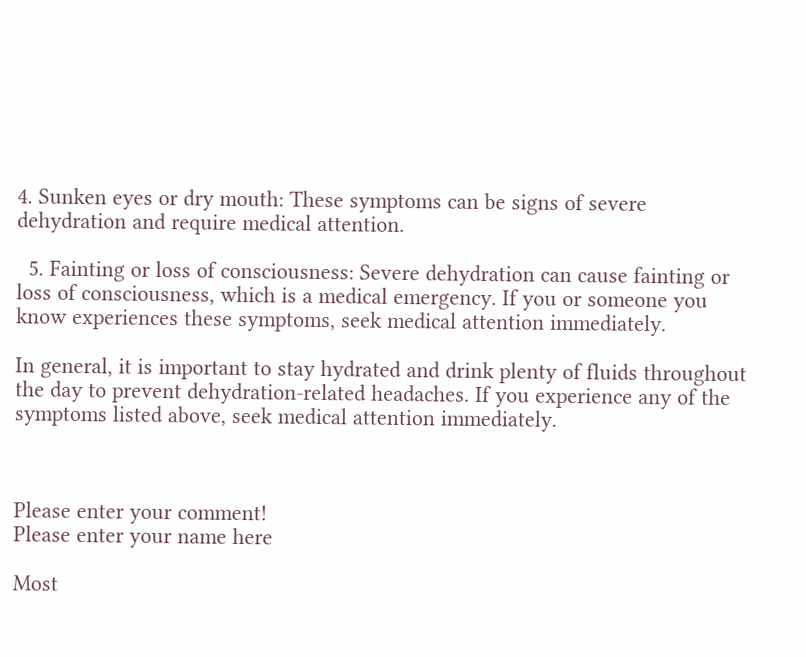4. Sunken eyes or dry mouth: These symptoms can be signs of severe dehydration and require medical attention.

  5. Fainting or loss of consciousness: Severe dehydration can cause fainting or loss of consciousness, which is a medical emergency. If you or someone you know experiences these symptoms, seek medical attention immediately.

In general, it is important to stay hydrated and drink plenty of fluids throughout the day to prevent dehydration-related headaches. If you experience any of the symptoms listed above, seek medical attention immediately.



Please enter your comment!
Please enter your name here

Most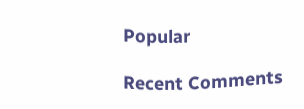Popular

Recent Comments